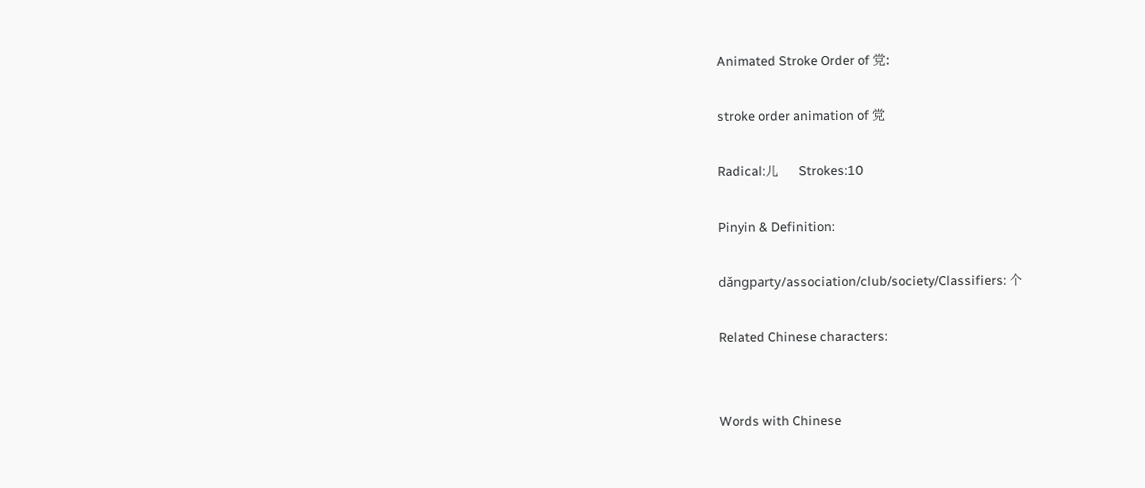Animated Stroke Order of 党:

stroke order animation of 党

Radical:儿     Strokes:10

Pinyin & Definition:

dǎngparty/association/club/society/Classifiers: 个

Related Chinese characters:


Words with Chinese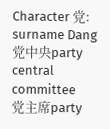Character 党:
surname Dang
党中央party central committee
党主席party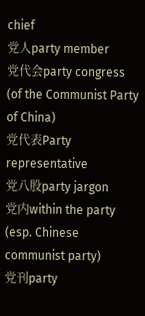chief
党人party member
党代会party congress (of the Communist Party of China)
党代表Party representative
党八股party jargon
党内within the party (esp. Chinese communist party)
党刊party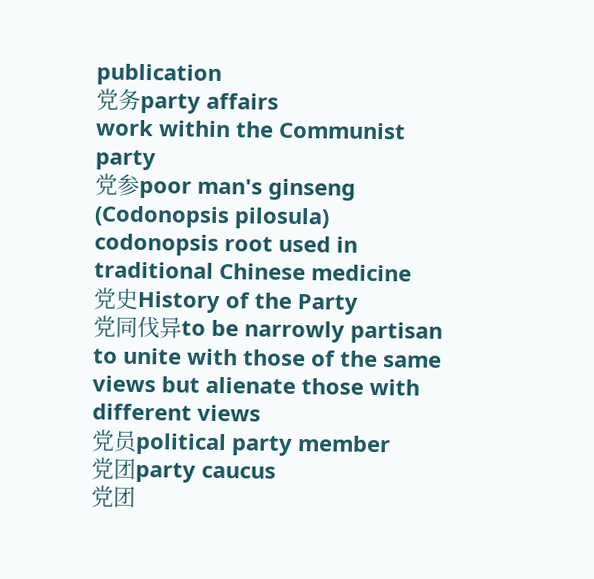publication
党务party affairs
work within the Communist party
党参poor man's ginseng (Codonopsis pilosula)
codonopsis root used in traditional Chinese medicine
党史History of the Party
党同伐异to be narrowly partisan
to unite with those of the same views but alienate those with different views
党员political party member
党团party caucus
党团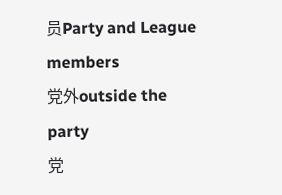员Party and League members
党外outside the party
党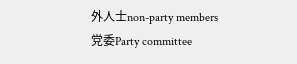外人士non-party members
党委Party committee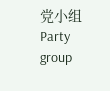党小组Party group